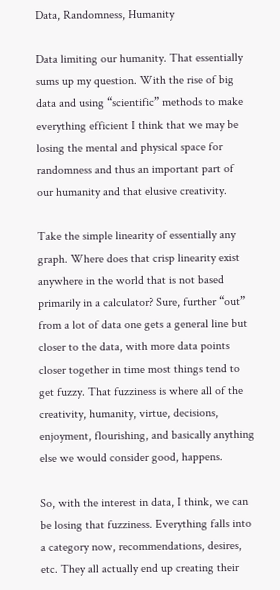Data, Randomness, Humanity

Data limiting our humanity. That essentially sums up my question. With the rise of big data and using “scientific” methods to make everything efficient I think that we may be losing the mental and physical space for randomness and thus an important part of our humanity and that elusive creativity.

Take the simple linearity of essentially any graph. Where does that crisp linearity exist anywhere in the world that is not based primarily in a calculator? Sure, further “out” from a lot of data one gets a general line but closer to the data, with more data points closer together in time most things tend to get fuzzy. That fuzziness is where all of the creativity, humanity, virtue, decisions, enjoyment, flourishing, and basically anything else we would consider good, happens.

So, with the interest in data, I think, we can be losing that fuzziness. Everything falls into a category now, recommendations, desires, etc. They all actually end up creating their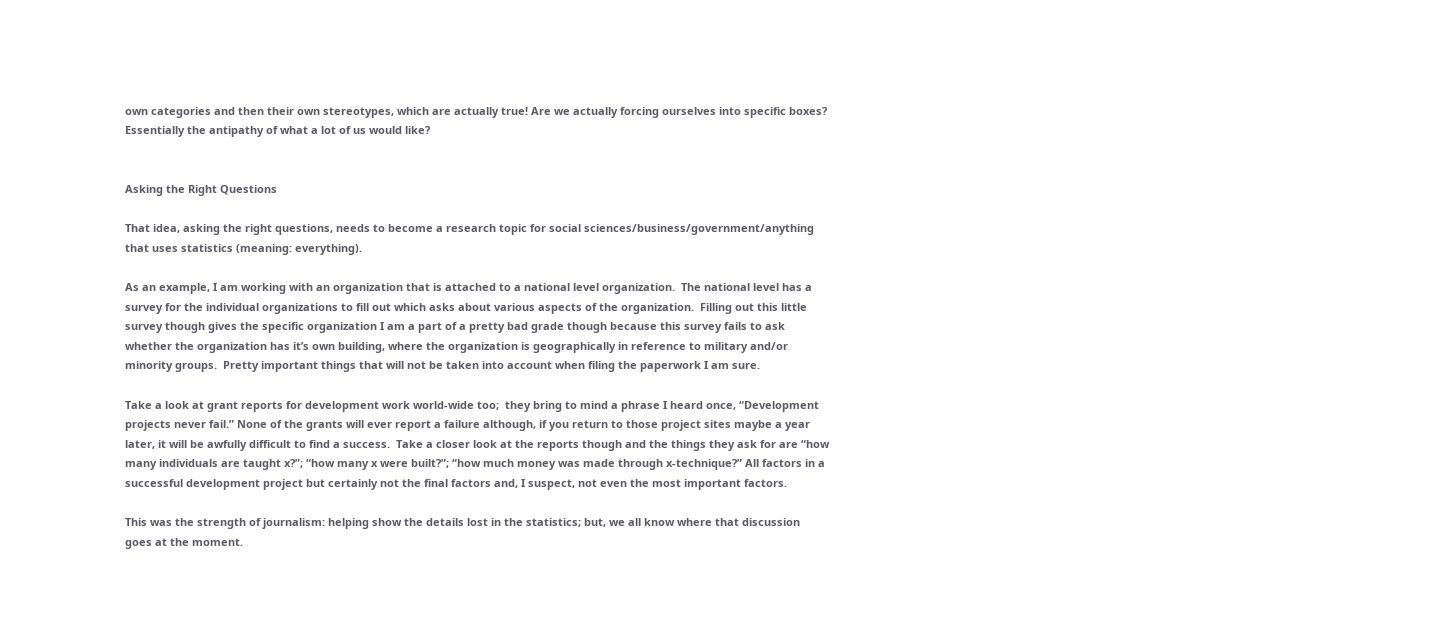own categories and then their own stereotypes, which are actually true! Are we actually forcing ourselves into specific boxes? Essentially the antipathy of what a lot of us would like?


Asking the Right Questions

That idea, asking the right questions, needs to become a research topic for social sciences/business/government/anything that uses statistics (meaning: everything).

As an example, I am working with an organization that is attached to a national level organization.  The national level has a survey for the individual organizations to fill out which asks about various aspects of the organization.  Filling out this little survey though gives the specific organization I am a part of a pretty bad grade though because this survey fails to ask whether the organization has it’s own building, where the organization is geographically in reference to military and/or minority groups.  Pretty important things that will not be taken into account when filing the paperwork I am sure.

Take a look at grant reports for development work world-wide too;  they bring to mind a phrase I heard once, “Development projects never fail.” None of the grants will ever report a failure although, if you return to those project sites maybe a year later, it will be awfully difficult to find a success.  Take a closer look at the reports though and the things they ask for are “how many individuals are taught x?”; “how many x were built?”; “how much money was made through x-technique?” All factors in a successful development project but certainly not the final factors and, I suspect, not even the most important factors.

This was the strength of journalism: helping show the details lost in the statistics; but, we all know where that discussion goes at the moment.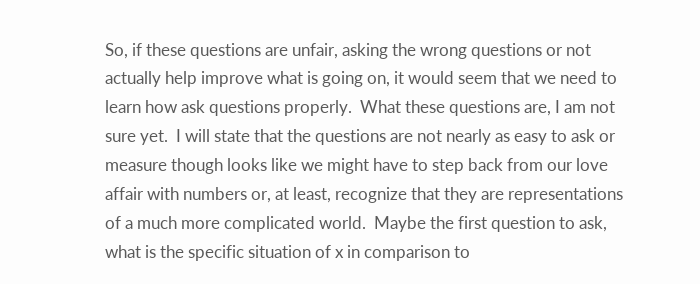So, if these questions are unfair, asking the wrong questions or not actually help improve what is going on, it would seem that we need to learn how ask questions properly.  What these questions are, I am not sure yet.  I will state that the questions are not nearly as easy to ask or measure though looks like we might have to step back from our love affair with numbers or, at least, recognize that they are representations of a much more complicated world.  Maybe the first question to ask, what is the specific situation of x in comparison to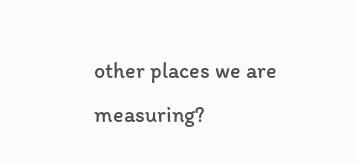other places we are measuring?